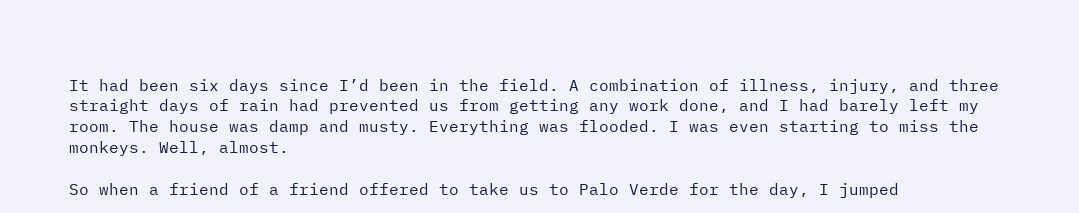It had been six days since I’d been in the field. A combination of illness, injury, and three straight days of rain had prevented us from getting any work done, and I had barely left my room. The house was damp and musty. Everything was flooded. I was even starting to miss the monkeys. Well, almost.

So when a friend of a friend offered to take us to Palo Verde for the day, I jumped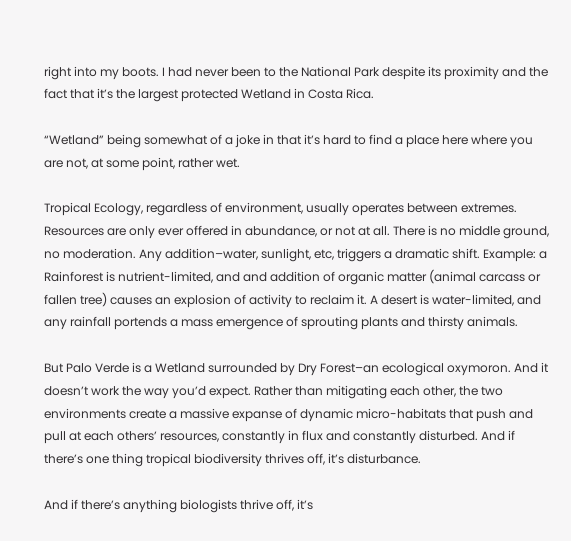right into my boots. I had never been to the National Park despite its proximity and the fact that it’s the largest protected Wetland in Costa Rica.

“Wetland” being somewhat of a joke in that it’s hard to find a place here where you are not, at some point, rather wet.

Tropical Ecology, regardless of environment, usually operates between extremes. Resources are only ever offered in abundance, or not at all. There is no middle ground, no moderation. Any addition–water, sunlight, etc, triggers a dramatic shift. Example: a Rainforest is nutrient-limited, and and addition of organic matter (animal carcass or fallen tree) causes an explosion of activity to reclaim it. A desert is water-limited, and any rainfall portends a mass emergence of sprouting plants and thirsty animals.

But Palo Verde is a Wetland surrounded by Dry Forest–an ecological oxymoron. And it doesn’t work the way you’d expect. Rather than mitigating each other, the two environments create a massive expanse of dynamic micro-habitats that push and pull at each others’ resources, constantly in flux and constantly disturbed. And if there’s one thing tropical biodiversity thrives off, it’s disturbance.

And if there’s anything biologists thrive off, it’s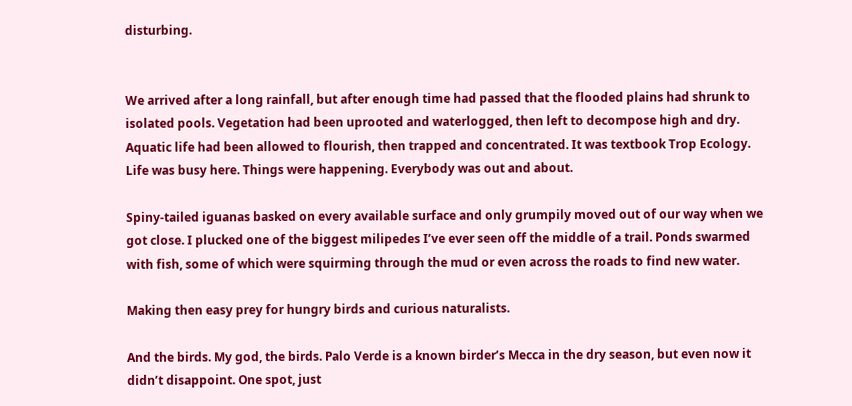disturbing.


We arrived after a long rainfall, but after enough time had passed that the flooded plains had shrunk to isolated pools. Vegetation had been uprooted and waterlogged, then left to decompose high and dry. Aquatic life had been allowed to flourish, then trapped and concentrated. It was textbook Trop Ecology. Life was busy here. Things were happening. Everybody was out and about.

Spiny-tailed iguanas basked on every available surface and only grumpily moved out of our way when we got close. I plucked one of the biggest milipedes I’ve ever seen off the middle of a trail. Ponds swarmed with fish, some of which were squirming through the mud or even across the roads to find new water.

Making then easy prey for hungry birds and curious naturalists.

And the birds. My god, the birds. Palo Verde is a known birder’s Mecca in the dry season, but even now it didn’t disappoint. One spot, just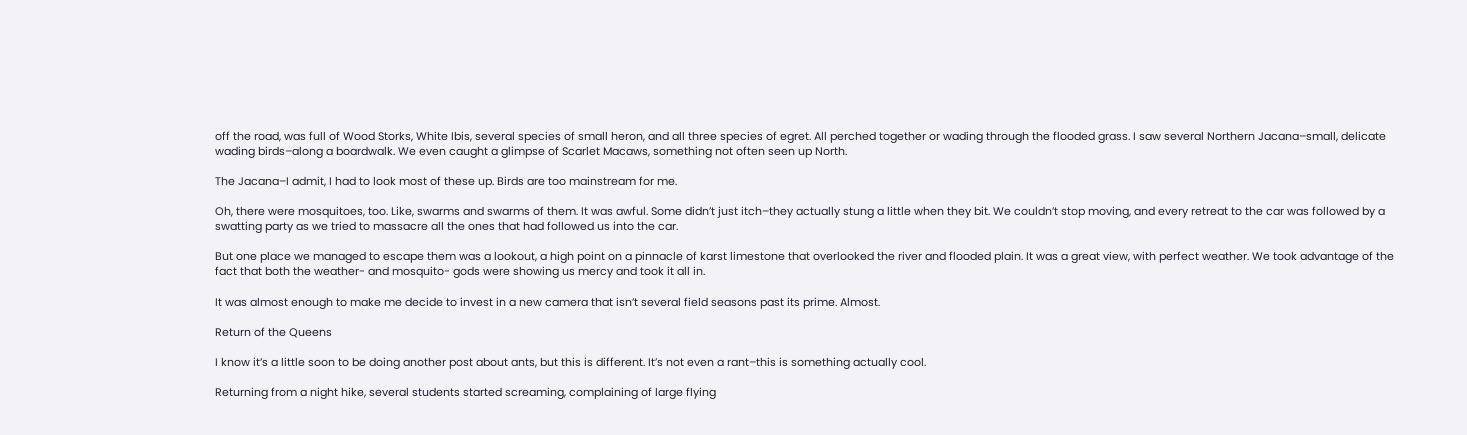off the road, was full of Wood Storks, White Ibis, several species of small heron, and all three species of egret. All perched together or wading through the flooded grass. I saw several Northern Jacana–small, delicate wading birds–along a boardwalk. We even caught a glimpse of Scarlet Macaws, something not often seen up North.

The Jacana–I admit, I had to look most of these up. Birds are too mainstream for me.

Oh, there were mosquitoes, too. Like, swarms and swarms of them. It was awful. Some didn’t just itch–they actually stung a little when they bit. We couldn’t stop moving, and every retreat to the car was followed by a swatting party as we tried to massacre all the ones that had followed us into the car.

But one place we managed to escape them was a lookout, a high point on a pinnacle of karst limestone that overlooked the river and flooded plain. It was a great view, with perfect weather. We took advantage of the fact that both the weather- and mosquito- gods were showing us mercy and took it all in.

It was almost enough to make me decide to invest in a new camera that isn’t several field seasons past its prime. Almost.

Return of the Queens

I know it’s a little soon to be doing another post about ants, but this is different. It’s not even a rant–this is something actually cool.

Returning from a night hike, several students started screaming, complaining of large flying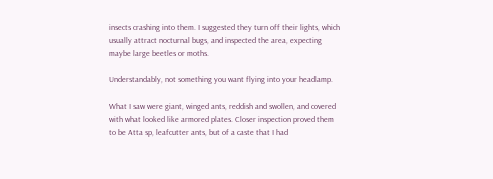insects crashing into them. I suggested they turn off their lights, which usually attract nocturnal bugs, and inspected the area, expecting maybe large beetles or moths.

Understandably, not something you want flying into your headlamp.

What I saw were giant, winged ants, reddish and swollen, and covered with what looked like armored plates. Closer inspection proved them to be Atta sp, leafcutter ants, but of a caste that I had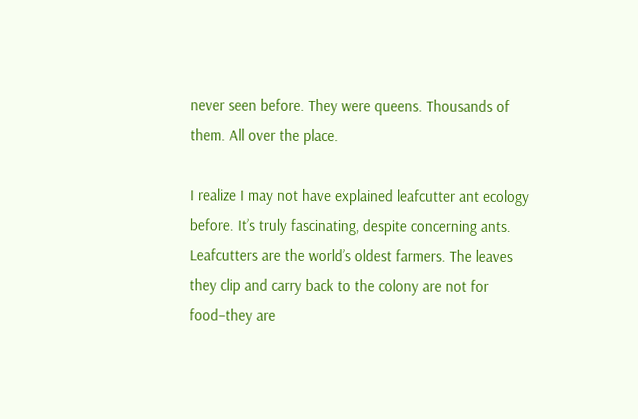never seen before. They were queens. Thousands of them. All over the place.

I realize I may not have explained leafcutter ant ecology before. It’s truly fascinating, despite concerning ants. Leafcutters are the world’s oldest farmers. The leaves they clip and carry back to the colony are not for food–they are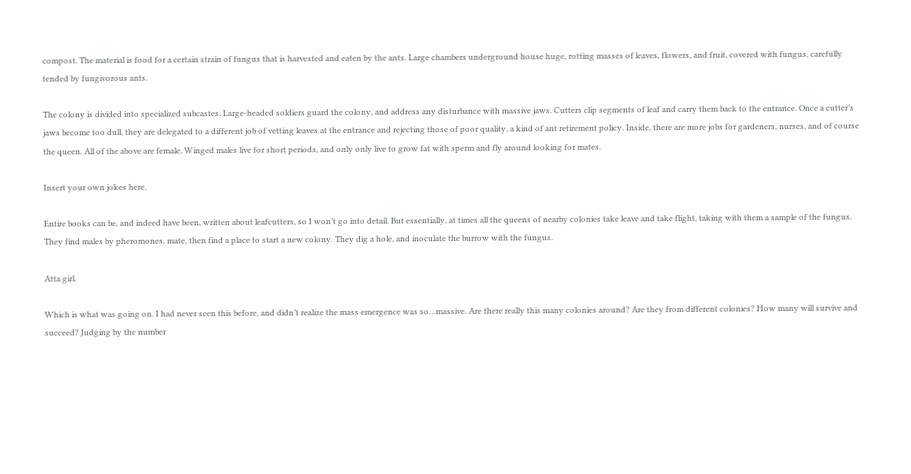compost. The material is food for a certain strain of fungus that is harvested and eaten by the ants. Large chambers underground house huge, rotting masses of leaves, flowers, and fruit, covered with fungus, carefully tended by fungivorous ants.

The colony is divided into specialized subcastes. Large-headed soldiers guard the colony, and address any disturbance with massive jaws. Cutters clip segments of leaf and carry them back to the entrance. Once a cutter’s jaws become too dull, they are delegated to a different job of vetting leaves at the entrance and rejecting those of poor quality, a kind of ant retirement policy. Inside, there are more jobs for gardeners, nurses, and of course the queen. All of the above are female. Winged males live for short periods, and only only live to grow fat with sperm and fly around looking for mates.

Insert your own jokes here.

Entire books can be, and indeed have been, written about leafcutters, so I won’t go into detail. But essentially, at times all the queens of nearby colonies take leave and take flight, taking with them a sample of the fungus. They find males by pheromones, mate, then find a place to start a new colony. They dig a hole, and inoculate the burrow with the fungus.

Atta girl.

Which is what was going on. I had never seen this before, and didn’t realize the mass emergence was so…massive. Are there really this many colonies around? Are they from different colonies? How many will survive and succeed? Judging by the number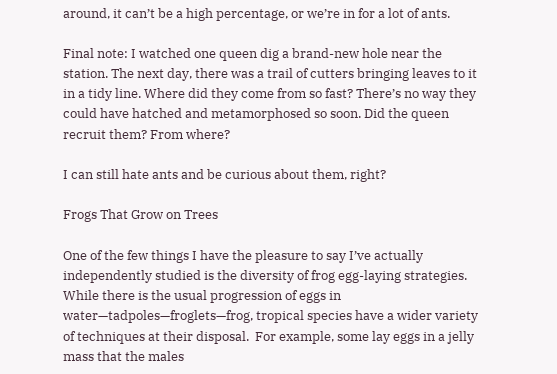around, it can’t be a high percentage, or we’re in for a lot of ants.

Final note: I watched one queen dig a brand-new hole near the station. The next day, there was a trail of cutters bringing leaves to it in a tidy line. Where did they come from so fast? There’s no way they could have hatched and metamorphosed so soon. Did the queen recruit them? From where?

I can still hate ants and be curious about them, right?

Frogs That Grow on Trees

One of the few things I have the pleasure to say I’ve actually independently studied is the diversity of frog egg-laying strategies.  While there is the usual progression of eggs in water—tadpoles—froglets—frog, tropical species have a wider variety of techniques at their disposal.  For example, some lay eggs in a jelly mass that the males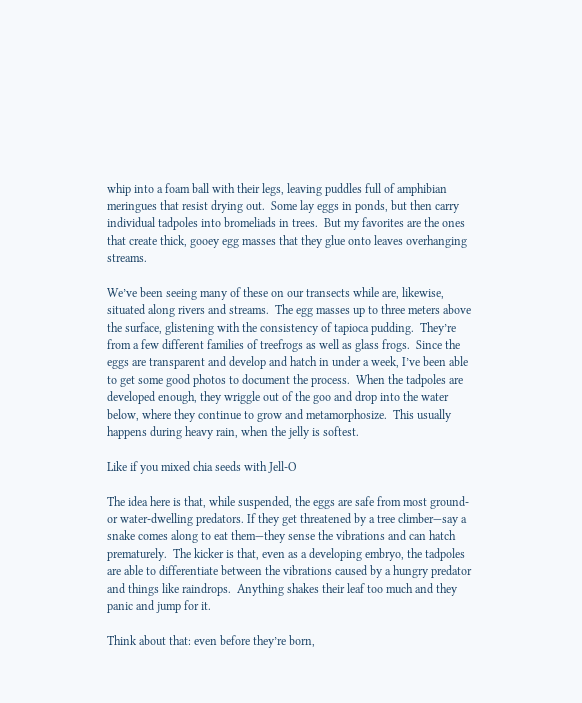whip into a foam ball with their legs, leaving puddles full of amphibian meringues that resist drying out.  Some lay eggs in ponds, but then carry individual tadpoles into bromeliads in trees.  But my favorites are the ones that create thick, gooey egg masses that they glue onto leaves overhanging streams.

We’ve been seeing many of these on our transects while are, likewise, situated along rivers and streams.  The egg masses up to three meters above the surface, glistening with the consistency of tapioca pudding.  They’re from a few different families of treefrogs as well as glass frogs.  Since the eggs are transparent and develop and hatch in under a week, I’ve been able to get some good photos to document the process.  When the tadpoles are developed enough, they wriggle out of the goo and drop into the water below, where they continue to grow and metamorphosize.  This usually happens during heavy rain, when the jelly is softest.

Like if you mixed chia seeds with Jell-O

The idea here is that, while suspended, the eggs are safe from most ground- or water-dwelling predators. If they get threatened by a tree climber—say a snake comes along to eat them—they sense the vibrations and can hatch prematurely.  The kicker is that, even as a developing embryo, the tadpoles are able to differentiate between the vibrations caused by a hungry predator and things like raindrops.  Anything shakes their leaf too much and they panic and jump for it.

Think about that: even before they’re born,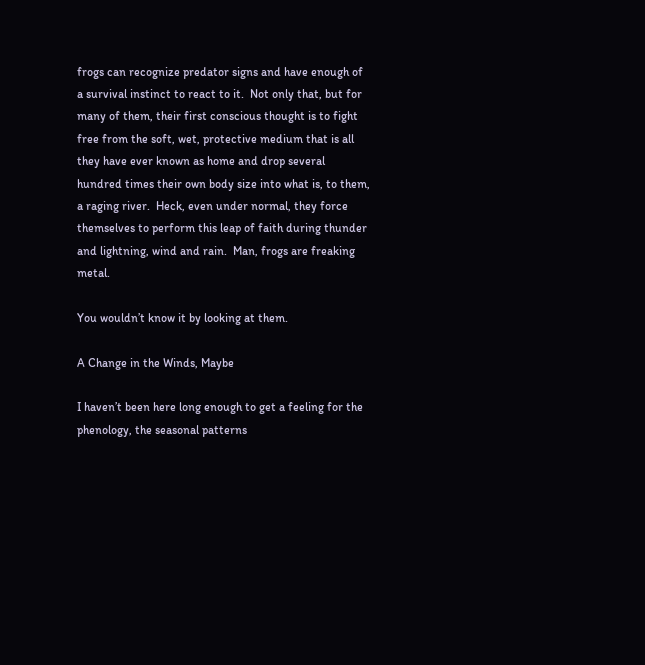frogs can recognize predator signs and have enough of a survival instinct to react to it.  Not only that, but for many of them, their first conscious thought is to fight free from the soft, wet, protective medium that is all they have ever known as home and drop several hundred times their own body size into what is, to them, a raging river.  Heck, even under normal, they force themselves to perform this leap of faith during thunder and lightning, wind and rain.  Man, frogs are freaking metal.

You wouldn’t know it by looking at them.

A Change in the Winds, Maybe

I haven’t been here long enough to get a feeling for the phenology, the seasonal patterns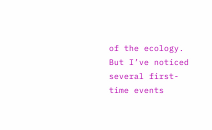of the ecology.  But I’ve noticed several first-time events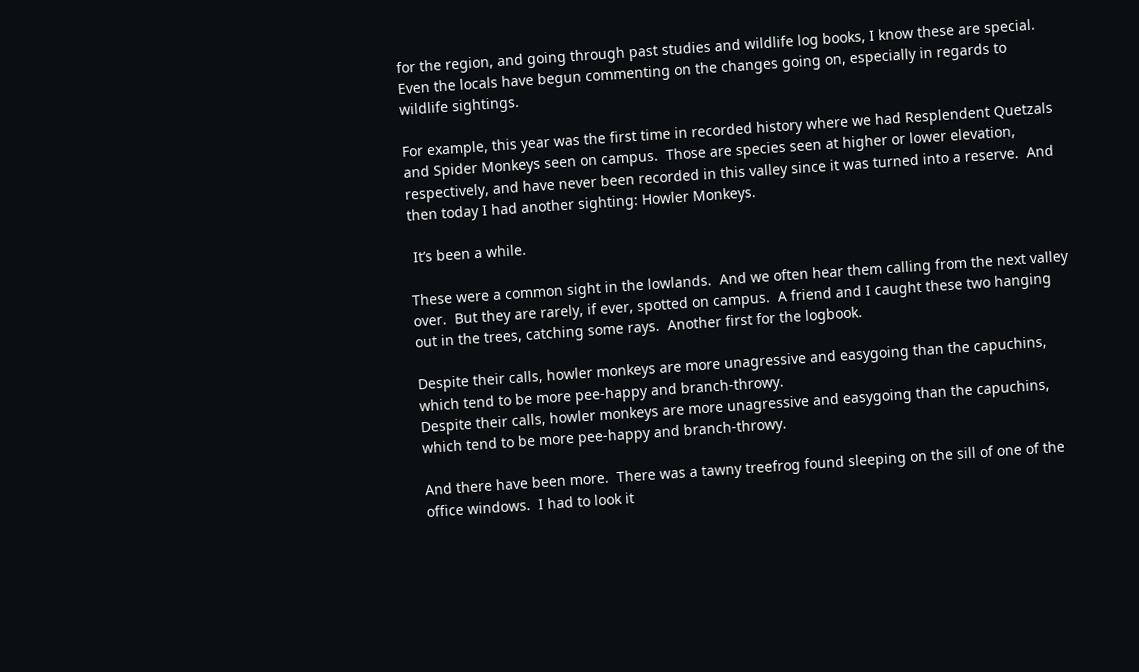for the region, and going through past studies and wildlife log books, I know these are special.  Even the locals have begun commenting on the changes going on, especially in regards to wildlife sightings.

For example, this year was the first time in recorded history where we had Resplendent Quetzals and Spider Monkeys seen on campus.  Those are species seen at higher or lower elevation, respectively, and have never been recorded in this valley since it was turned into a reserve.  And then today I had another sighting: Howler Monkeys.

 It’s been a while.

These were a common sight in the lowlands.  And we often hear them calling from the next valley over.  But they are rarely, if ever, spotted on campus.  A friend and I caught these two hanging out in the trees, catching some rays.  Another first for the logbook.

Despite their calls, howler monkeys are more unagressive and easygoing than the capuchins, which tend to be more pee-happy and branch-throwy.
Despite their calls, howler monkeys are more unagressive and easygoing than the capuchins, which tend to be more pee-happy and branch-throwy.

And there have been more.  There was a tawny treefrog found sleeping on the sill of one of the office windows.  I had to look it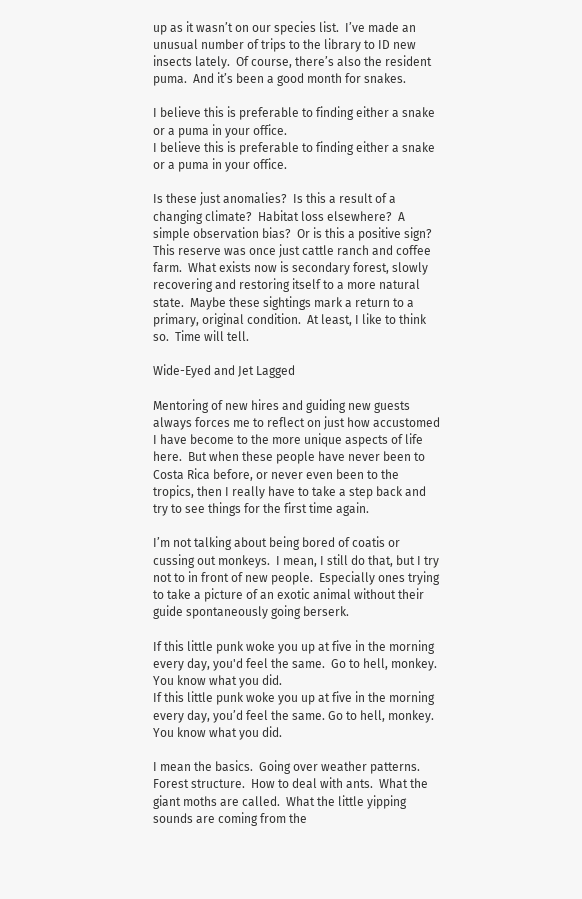up as it wasn’t on our species list.  I’ve made an unusual number of trips to the library to ID new insects lately.  Of course, there’s also the resident puma.  And it’s been a good month for snakes.

I believe this is preferable to finding either a snake or a puma in your office.
I believe this is preferable to finding either a snake or a puma in your office.

Is these just anomalies?  Is this a result of a changing climate?  Habitat loss elsewhere?  A simple observation bias?  Or is this a positive sign?  This reserve was once just cattle ranch and coffee farm.  What exists now is secondary forest, slowly recovering and restoring itself to a more natural state.  Maybe these sightings mark a return to a primary, original condition.  At least, I like to think so.  Time will tell.

Wide-Eyed and Jet Lagged

Mentoring of new hires and guiding new guests always forces me to reflect on just how accustomed I have become to the more unique aspects of life here.  But when these people have never been to Costa Rica before, or never even been to the tropics, then I really have to take a step back and try to see things for the first time again.

I’m not talking about being bored of coatis or cussing out monkeys.  I mean, I still do that, but I try not to in front of new people.  Especially ones trying to take a picture of an exotic animal without their guide spontaneously going berserk.

If this little punk woke you up at five in the morning every day, you'd feel the same.  Go to hell, monkey.  You know what you did.
If this little punk woke you up at five in the morning every day, you’d feel the same. Go to hell, monkey. You know what you did.

I mean the basics.  Going over weather patterns.  Forest structure.  How to deal with ants.  What the giant moths are called.  What the little yipping sounds are coming from the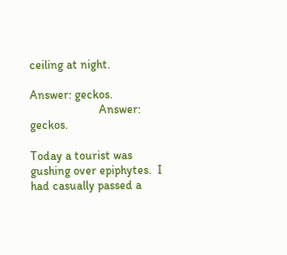ceiling at night.

Answer: geckos.
                       Answer: geckos.

Today a tourist was gushing over epiphytes.  I had casually passed a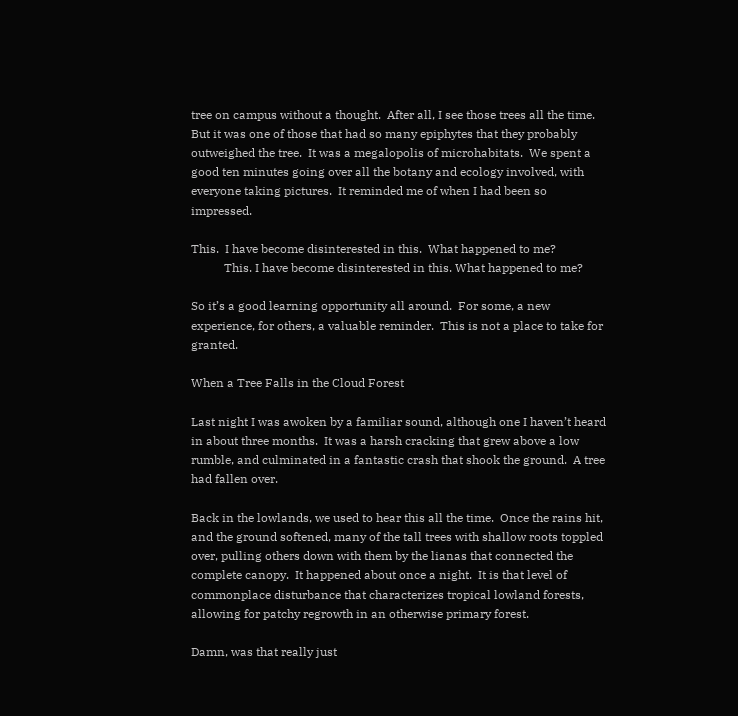tree on campus without a thought.  After all, I see those trees all the time.  But it was one of those that had so many epiphytes that they probably outweighed the tree.  It was a megalopolis of microhabitats.  We spent a good ten minutes going over all the botany and ecology involved, with everyone taking pictures.  It reminded me of when I had been so impressed.

This.  I have become disinterested in this.  What happened to me?
           This. I have become disinterested in this. What happened to me?

So it’s a good learning opportunity all around.  For some, a new experience, for others, a valuable reminder.  This is not a place to take for granted.

When a Tree Falls in the Cloud Forest

Last night I was awoken by a familiar sound, although one I haven’t heard in about three months.  It was a harsh cracking that grew above a low rumble, and culminated in a fantastic crash that shook the ground.  A tree had fallen over.

Back in the lowlands, we used to hear this all the time.  Once the rains hit, and the ground softened, many of the tall trees with shallow roots toppled over, pulling others down with them by the lianas that connected the complete canopy.  It happened about once a night.  It is that level of commonplace disturbance that characterizes tropical lowland forests, allowing for patchy regrowth in an otherwise primary forest.

Damn, was that really just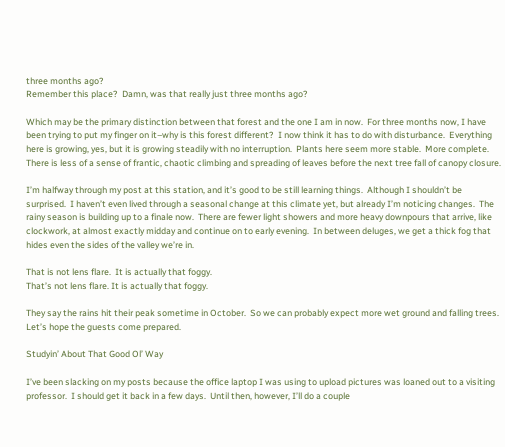three months ago?
Remember this place?  Damn, was that really just three months ago?

Which may be the primary distinction between that forest and the one I am in now.  For three months now, I have been trying to put my finger on it–why is this forest different?  I now think it has to do with disturbance.  Everything here is growing, yes, but it is growing steadily with no interruption.  Plants here seem more stable.  More complete.  There is less of a sense of frantic, chaotic climbing and spreading of leaves before the next tree fall of canopy closure.

I’m halfway through my post at this station, and it’s good to be still learning things.  Although I shouldn’t be surprised.  I haven’t even lived through a seasonal change at this climate yet, but already I’m noticing changes.  The rainy season is building up to a finale now.  There are fewer light showers and more heavy downpours that arrive, like clockwork, at almost exactly midday and continue on to early evening.  In between deluges, we get a thick fog that hides even the sides of the valley we’re in.

That is not lens flare.  It is actually that foggy.
That’s not lens flare. It is actually that foggy.

They say the rains hit their peak sometime in October.  So we can probably expect more wet ground and falling trees.  Let’s hope the guests come prepared.

Studyin’ About That Good Ol’ Way

I’ve been slacking on my posts because the office laptop I was using to upload pictures was loaned out to a visiting professor.  I should get it back in a few days.  Until then, however, I’ll do a couple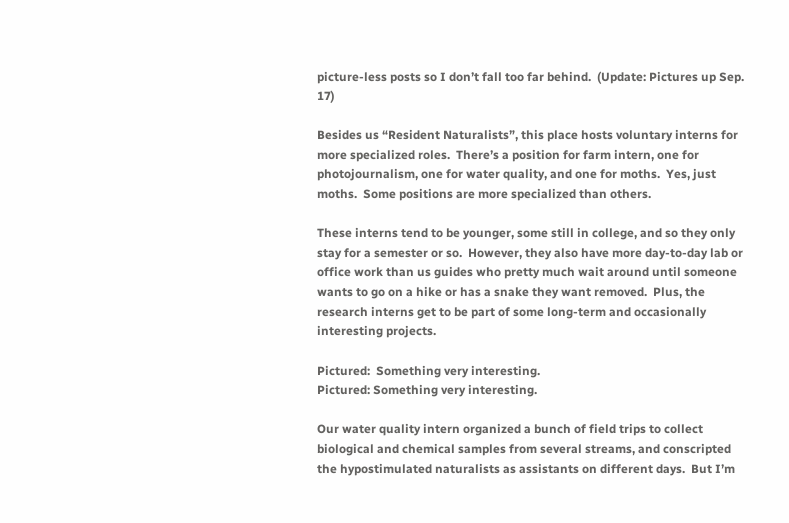picture-less posts so I don’t fall too far behind.  (Update: Pictures up Sep. 17)

Besides us “Resident Naturalists”, this place hosts voluntary interns for more specialized roles.  There’s a position for farm intern, one for photojournalism, one for water quality, and one for moths.  Yes, just moths.  Some positions are more specialized than others.

These interns tend to be younger, some still in college, and so they only stay for a semester or so.  However, they also have more day-to-day lab or office work than us guides who pretty much wait around until someone wants to go on a hike or has a snake they want removed.  Plus, the research interns get to be part of some long-term and occasionally interesting projects.

Pictured:  Something very interesting.
Pictured: Something very interesting.

Our water quality intern organized a bunch of field trips to collect biological and chemical samples from several streams, and conscripted the hypostimulated naturalists as assistants on different days.  But I’m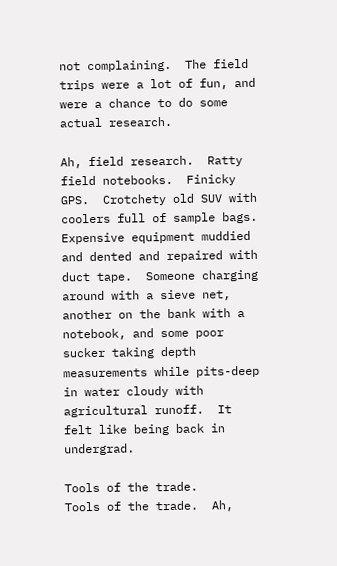not complaining.  The field trips were a lot of fun, and were a chance to do some actual research.

Ah, field research.  Ratty field notebooks.  Finicky GPS.  Crotchety old SUV with coolers full of sample bags.  Expensive equipment muddied and dented and repaired with duct tape.  Someone charging around with a sieve net, another on the bank with a notebook, and some poor sucker taking depth measurements while pits-deep in water cloudy with agricultural runoff.  It felt like being back in undergrad.

Tools of the trade.
Tools of the trade.  Ah,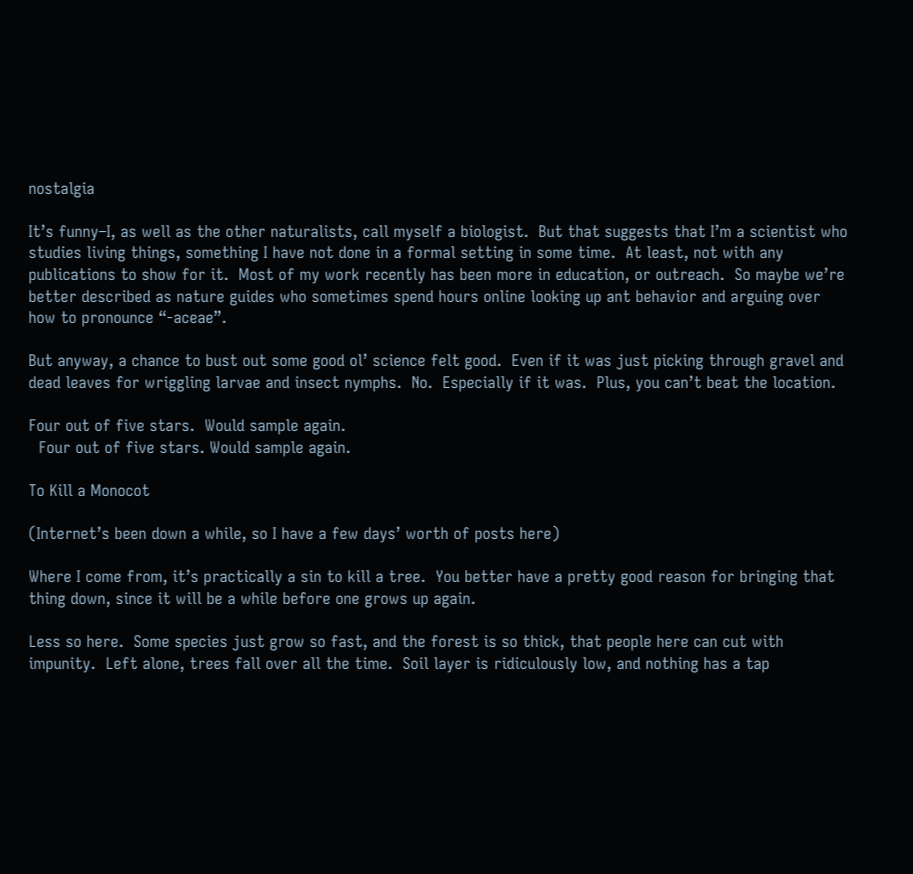nostalgia

It’s funny–I, as well as the other naturalists, call myself a biologist.  But that suggests that I’m a scientist who studies living things, something I have not done in a formal setting in some time.  At least, not with any publications to show for it.  Most of my work recently has been more in education, or outreach.  So maybe we’re better described as nature guides who sometimes spend hours online looking up ant behavior and arguing over how to pronounce “-aceae”.

But anyway, a chance to bust out some good ol’ science felt good.  Even if it was just picking through gravel and dead leaves for wriggling larvae and insect nymphs.  No.  Especially if it was.  Plus, you can’t beat the location.

Four out of five stars.  Would sample again.
  Four out of five stars. Would sample again.

To Kill a Monocot

(Internet’s been down a while, so I have a few days’ worth of posts here)

Where I come from, it’s practically a sin to kill a tree.  You better have a pretty good reason for bringing that thing down, since it will be a while before one grows up again.

Less so here.  Some species just grow so fast, and the forest is so thick, that people here can cut with impunity.  Left alone, trees fall over all the time.  Soil layer is ridiculously low, and nothing has a tap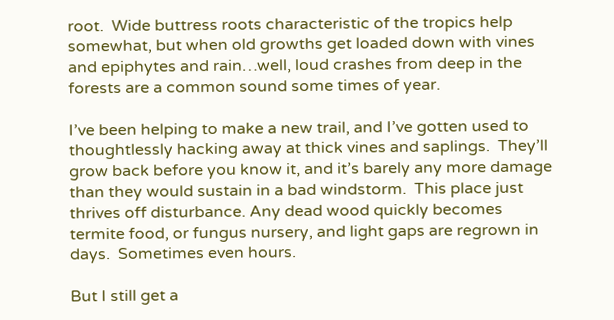root.  Wide buttress roots characteristic of the tropics help somewhat, but when old growths get loaded down with vines and epiphytes and rain…well, loud crashes from deep in the forests are a common sound some times of year.

I’ve been helping to make a new trail, and I’ve gotten used to thoughtlessly hacking away at thick vines and saplings.  They’ll grow back before you know it, and it’s barely any more damage than they would sustain in a bad windstorm.  This place just thrives off disturbance. Any dead wood quickly becomes termite food, or fungus nursery, and light gaps are regrown in days.  Sometimes even hours.

But I still get a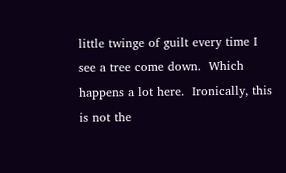little twinge of guilt every time I see a tree come down.  Which happens a lot here.  Ironically, this is not the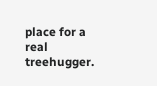place for a real treehugger.